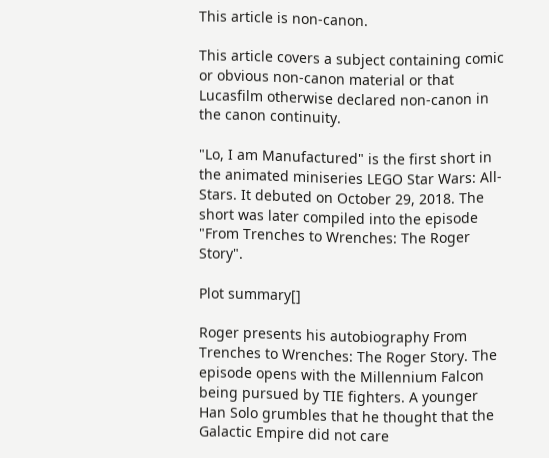This article is non-canon.

This article covers a subject containing comic or obvious non-canon material or that Lucasfilm otherwise declared non-canon in the canon continuity.

"Lo, I am Manufactured" is the first short in the animated miniseries LEGO Star Wars: All-Stars. It debuted on October 29, 2018. The short was later compiled into the episode "From Trenches to Wrenches: The Roger Story".

Plot summary[]

Roger presents his autobiography From Trenches to Wrenches: The Roger Story. The episode opens with the Millennium Falcon being pursued by TIE fighters. A younger Han Solo grumbles that he thought that the Galactic Empire did not care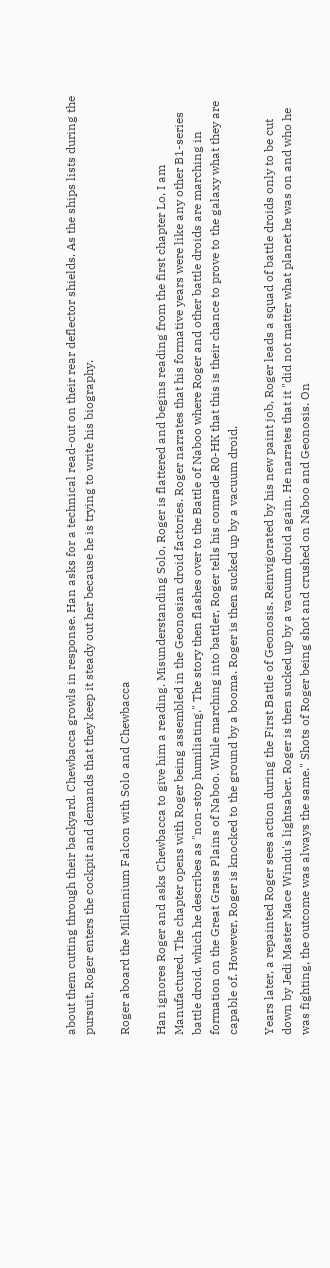about them cutting through their backyard. Chewbacca growls in response. Han asks for a technical read-out on their rear deflector shields. As the ships lists during the pursuit, Roger enters the cockpit and demands that they keep it steady out her because he is trying to write his biography.

Roger aboard the Millennium Falcon with Solo and Chewbacca

Han ignores Roger and asks Chewbacca to give him a reading. Misunderstanding Solo, Roger is flattered and begins reading from the first chapter Lo, I am Manufactured. The chapter opens with Roger being assembled in the Geonosian droid factories. Roger narrates that his formative years were like any other B1-series battle droid, which he describes as "non-stop humiliating." The story then flashes over to the Battle of Naboo where Roger and other battle droids are marching in formation on the Great Grass Plains of Naboo. While marching into battler, Roger tells his comrade R0-HK that this is their chance to prove to the galaxy what they are capable of. However, Roger is knocked to the ground by a booma. Roger is then sucked up by a vacuum droid.

Years later, a repainted Roger sees action during the First Battle of Geonosis. Reinvigorated by his new paint job, Roger leads a squad of battle droids only to be cut down by Jedi Master Mace Windu's lightsaber. Roger is then sucked up by a vacuum droid again. He narrates that it "did not matter what planet he was on and who he was fighting, the outcome was always the same." Shots of Roger being shot and crushed on Naboo and Geonosis. On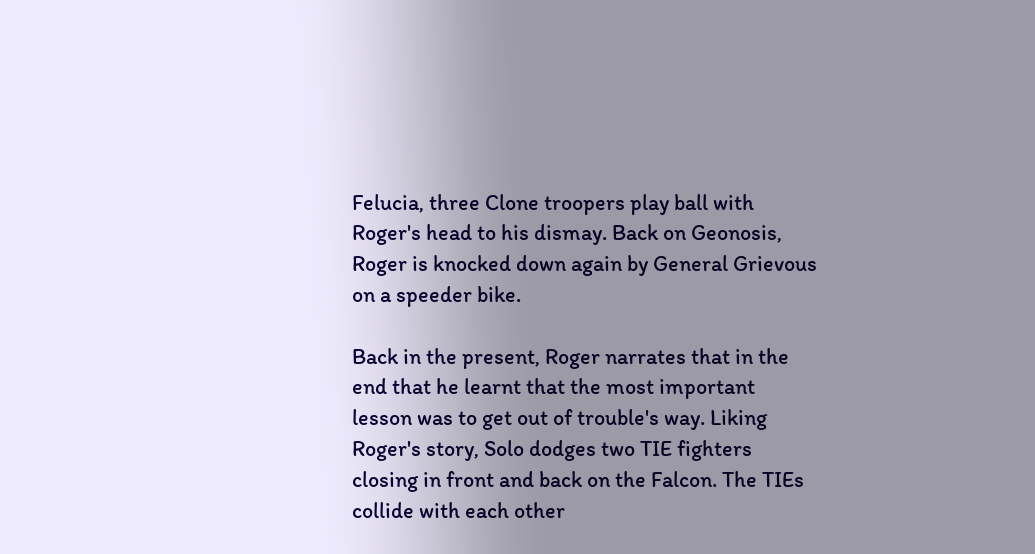Felucia, three Clone troopers play ball with Roger's head to his dismay. Back on Geonosis, Roger is knocked down again by General Grievous on a speeder bike.

Back in the present, Roger narrates that in the end that he learnt that the most important lesson was to get out of trouble's way. Liking Roger's story, Solo dodges two TIE fighters closing in front and back on the Falcon. The TIEs collide with each other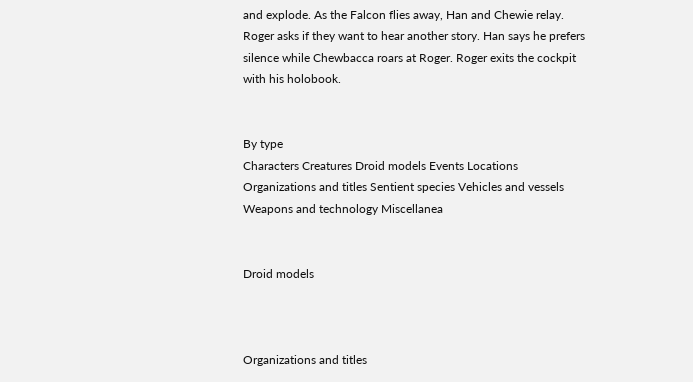and explode. As the Falcon flies away, Han and Chewie relay. Roger asks if they want to hear another story. Han says he prefers silence while Chewbacca roars at Roger. Roger exits the cockpit with his holobook.


By type
Characters Creatures Droid models Events Locations
Organizations and titles Sentient species Vehicles and vessels Weapons and technology Miscellanea


Droid models



Organizations and titles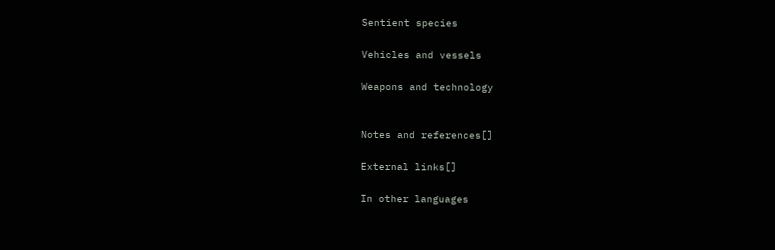Sentient species

Vehicles and vessels

Weapons and technology


Notes and references[]

External links[]

In other languages